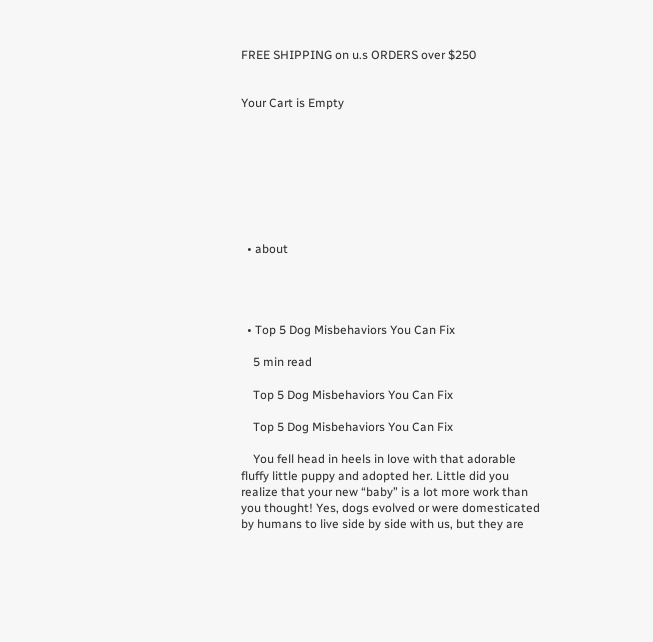FREE SHIPPING on u.s ORDERS over $250


Your Cart is Empty








  • about




  • Top 5 Dog Misbehaviors You Can Fix

    5 min read

    Top 5 Dog Misbehaviors You Can Fix

    Top 5 Dog Misbehaviors You Can Fix

    You fell head in heels in love with that adorable fluffy little puppy and adopted her. Little did you realize that your new “baby” is a lot more work than you thought! Yes, dogs evolved or were domesticated by humans to live side by side with us, but they are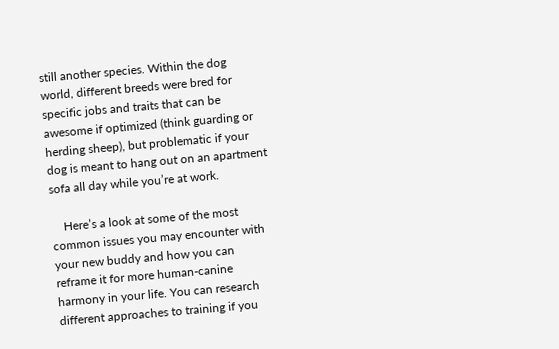still another species. Within the dog world, different breeds were bred for specific jobs and traits that can be awesome if optimized (think guarding or herding sheep), but problematic if your dog is meant to hang out on an apartment sofa all day while you’re at work.

    Here’s a look at some of the most common issues you may encounter with your new buddy and how you can reframe it for more human-canine harmony in your life. You can research different approaches to training if you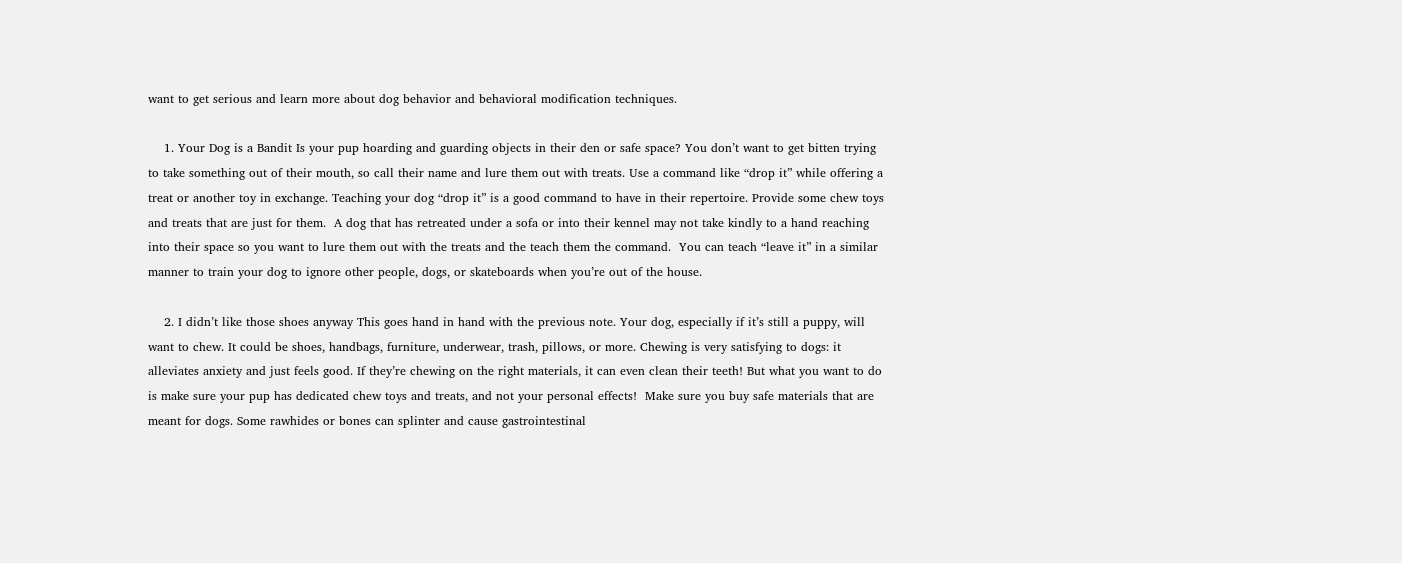want to get serious and learn more about dog behavior and behavioral modification techniques.

    1. Your Dog is a Bandit Is your pup hoarding and guarding objects in their den or safe space? You don’t want to get bitten trying to take something out of their mouth, so call their name and lure them out with treats. Use a command like “drop it” while offering a treat or another toy in exchange. Teaching your dog “drop it” is a good command to have in their repertoire. Provide some chew toys and treats that are just for them.  A dog that has retreated under a sofa or into their kennel may not take kindly to a hand reaching into their space so you want to lure them out with the treats and the teach them the command.  You can teach “leave it” in a similar manner to train your dog to ignore other people, dogs, or skateboards when you’re out of the house.

    2. I didn’t like those shoes anyway This goes hand in hand with the previous note. Your dog, especially if it’s still a puppy, will want to chew. It could be shoes, handbags, furniture, underwear, trash, pillows, or more. Chewing is very satisfying to dogs: it alleviates anxiety and just feels good. If they’re chewing on the right materials, it can even clean their teeth! But what you want to do is make sure your pup has dedicated chew toys and treats, and not your personal effects!  Make sure you buy safe materials that are meant for dogs. Some rawhides or bones can splinter and cause gastrointestinal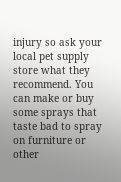injury so ask your local pet supply store what they recommend. You can make or buy some sprays that taste bad to spray on furniture or other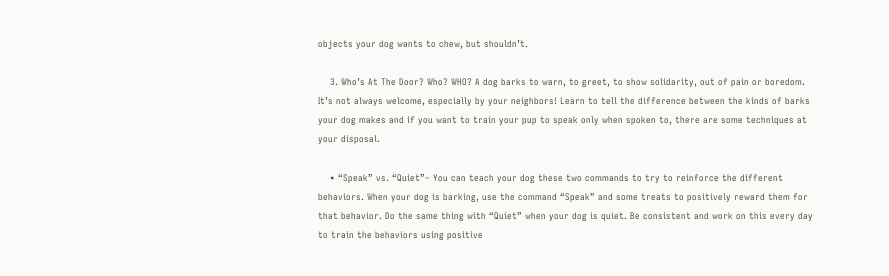objects your dog wants to chew, but shouldn’t.

    3. Who’s At The Door? Who? WHO? A dog barks to warn, to greet, to show solidarity, out of pain or boredom. It’s not always welcome, especially by your neighbors! Learn to tell the difference between the kinds of barks your dog makes and if you want to train your pup to speak only when spoken to, there are some techniques at your disposal.

    • “Speak” vs. “Quiet”– You can teach your dog these two commands to try to reinforce the different behaviors. When your dog is barking, use the command “Speak” and some treats to positively reward them for that behavior. Do the same thing with “Quiet” when your dog is quiet. Be consistent and work on this every day to train the behaviors using positive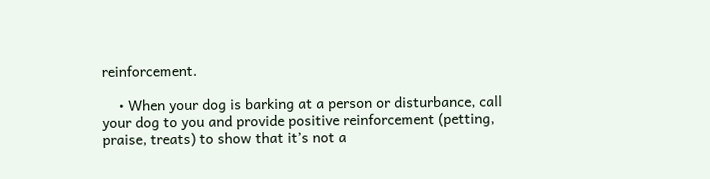reinforcement.

    • When your dog is barking at a person or disturbance, call your dog to you and provide positive reinforcement (petting, praise, treats) to show that it’s not a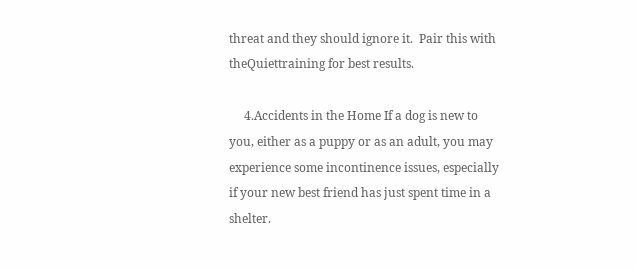threat and they should ignore it.  Pair this with theQuiettraining for best results.

     4.Accidents in the Home If a dog is new to you, either as a puppy or as an adult, you may experience some incontinence issues, especially if your new best friend has just spent time in a shelter.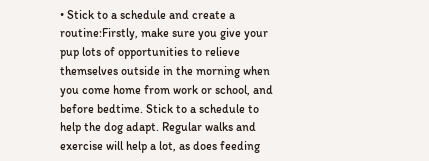• Stick to a schedule and create a routine:Firstly, make sure you give your pup lots of opportunities to relieve themselves outside in the morning when you come home from work or school, and before bedtime. Stick to a schedule to help the dog adapt. Regular walks and exercise will help a lot, as does feeding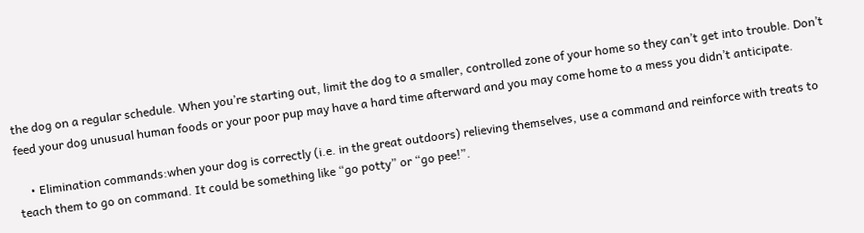the dog on a regular schedule. When you’re starting out, limit the dog to a smaller, controlled zone of your home so they can’t get into trouble. Don’t feed your dog unusual human foods or your poor pup may have a hard time afterward and you may come home to a mess you didn’t anticipate.

    • Elimination commands:when your dog is correctly (i.e. in the great outdoors) relieving themselves, use a command and reinforce with treats to teach them to go on command. It could be something like “go potty” or “go pee!”.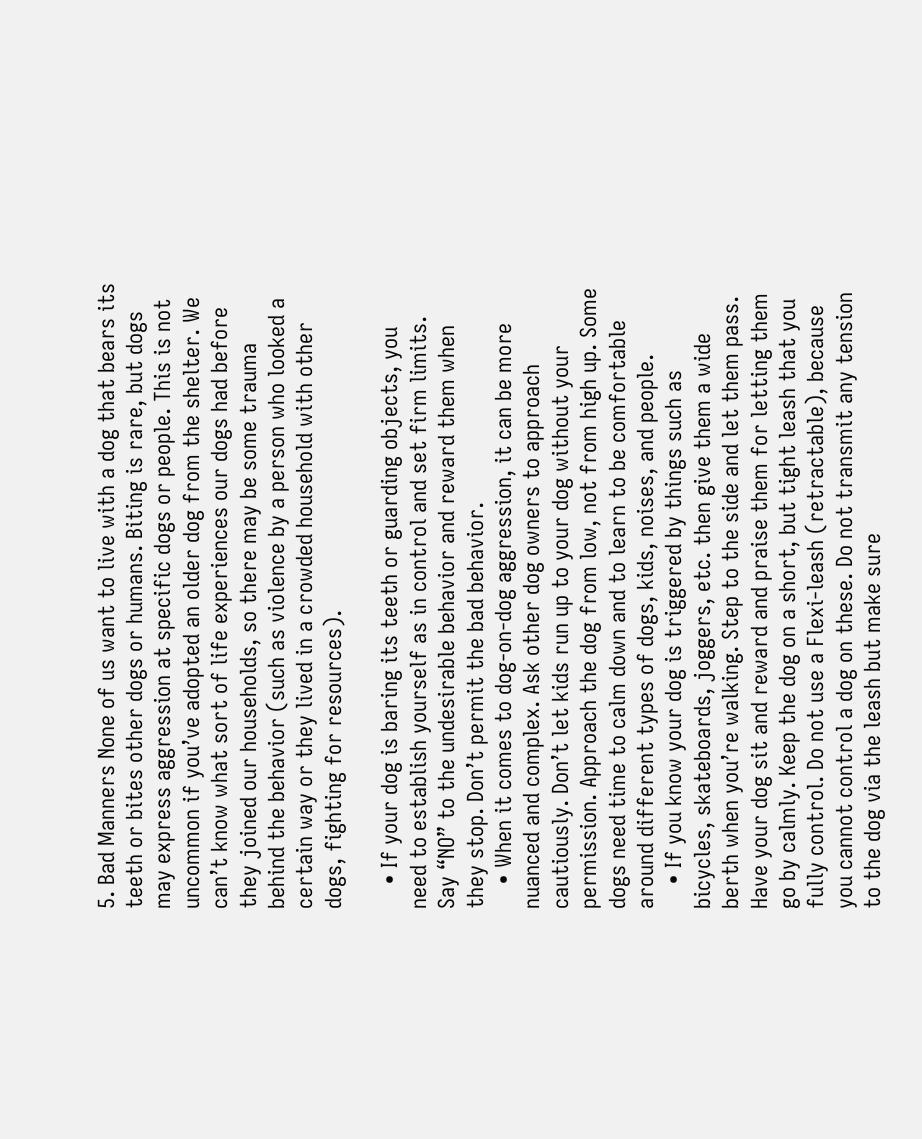5. Bad Manners None of us want to live with a dog that bears its teeth or bites other dogs or humans. Biting is rare, but dogs may express aggression at specific dogs or people. This is not uncommon if you’ve adopted an older dog from the shelter. We can’t know what sort of life experiences our dogs had before they joined our households, so there may be some trauma behind the behavior (such as violence by a person who looked a certain way or they lived in a crowded household with other dogs, fighting for resources).

    • If your dog is baring its teeth or guarding objects, you need to establish yourself as in control and set firm limits. Say “NO” to the undesirable behavior and reward them when they stop. Don’t permit the bad behavior.
    • When it comes to dog-on-dog aggression, it can be more nuanced and complex. Ask other dog owners to approach cautiously. Don’t let kids run up to your dog without your permission. Approach the dog from low, not from high up. Some dogs need time to calm down and to learn to be comfortable around different types of dogs, kids, noises, and people.
    • If you know your dog is triggered by things such as bicycles, skateboards, joggers, etc. then give them a wide berth when you’re walking. Step to the side and let them pass. Have your dog sit and reward and praise them for letting them go by calmly. Keep the dog on a short, but tight leash that you fully control. Do not use a Flexi-leash (retractable), because you cannot control a dog on these. Do not transmit any tension to the dog via the leash but make sure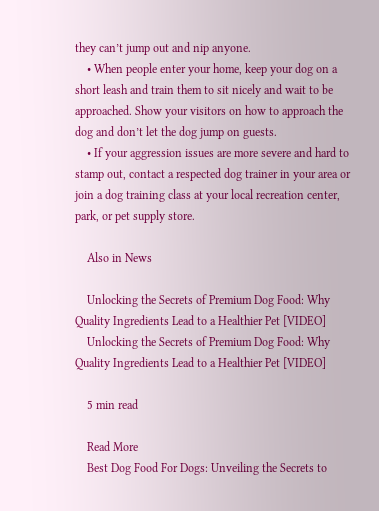they can’t jump out and nip anyone.
    • When people enter your home, keep your dog on a short leash and train them to sit nicely and wait to be approached. Show your visitors on how to approach the dog and don’t let the dog jump on guests.
    • If your aggression issues are more severe and hard to stamp out, contact a respected dog trainer in your area or join a dog training class at your local recreation center, park, or pet supply store.

    Also in News

    Unlocking the Secrets of Premium Dog Food: Why Quality Ingredients Lead to a Healthier Pet [VIDEO]
    Unlocking the Secrets of Premium Dog Food: Why Quality Ingredients Lead to a Healthier Pet [VIDEO]

    5 min read

    Read More
    Best Dog Food For Dogs: Unveiling the Secrets to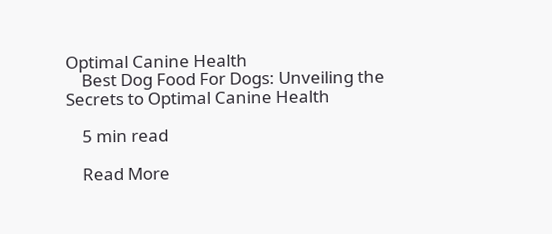Optimal Canine Health
    Best Dog Food For Dogs: Unveiling the Secrets to Optimal Canine Health

    5 min read

    Read More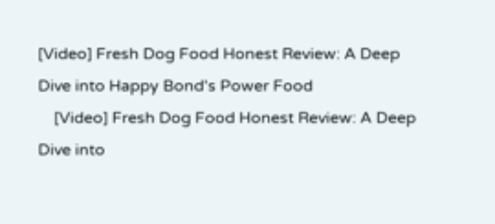[Video] Fresh Dog Food Honest Review: A Deep Dive into Happy Bond's Power Food
    [Video] Fresh Dog Food Honest Review: A Deep Dive into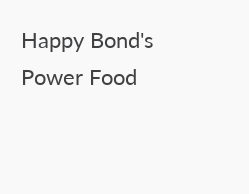Happy Bond's Power Food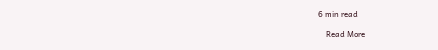6 min read

    Read More